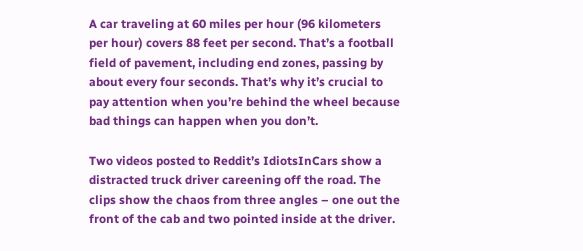A car traveling at 60 miles per hour (96 kilometers per hour) covers 88 feet per second. That’s a football field of pavement, including end zones, passing by about every four seconds. That’s why it’s crucial to pay attention when you’re behind the wheel because bad things can happen when you don’t.

Two videos posted to Reddit’s IdiotsInCars show a distracted truck driver careening off the road. The clips show the chaos from three angles – one out the front of the cab and two pointed inside at the driver.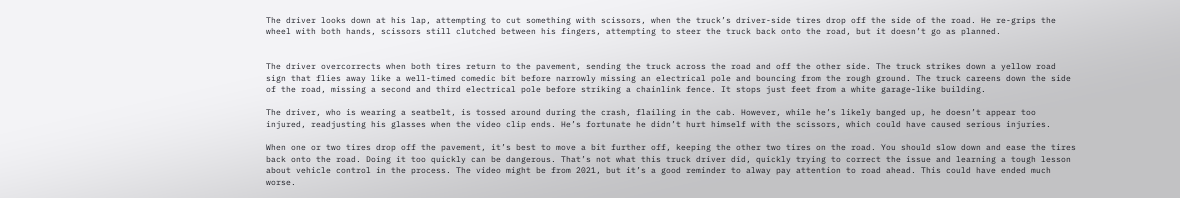The driver looks down at his lap, attempting to cut something with scissors, when the truck’s driver-side tires drop off the side of the road. He re-grips the wheel with both hands, scissors still clutched between his fingers, attempting to steer the truck back onto the road, but it doesn’t go as planned.


The driver overcorrects when both tires return to the pavement, sending the truck across the road and off the other side. The truck strikes down a yellow road sign that flies away like a well-timed comedic bit before narrowly missing an electrical pole and bouncing from the rough ground. The truck careens down the side of the road, missing a second and third electrical pole before striking a chainlink fence. It stops just feet from a white garage-like building.

The driver, who is wearing a seatbelt, is tossed around during the crash, flailing in the cab. However, while he’s likely banged up, he doesn’t appear too injured, readjusting his glasses when the video clip ends. He’s fortunate he didn’t hurt himself with the scissors, which could have caused serious injuries.

When one or two tires drop off the pavement, it’s best to move a bit further off, keeping the other two tires on the road. You should slow down and ease the tires back onto the road. Doing it too quickly can be dangerous. That’s not what this truck driver did, quickly trying to correct the issue and learning a tough lesson about vehicle control in the process. The video might be from 2021, but it’s a good reminder to alway pay attention to road ahead. This could have ended much worse.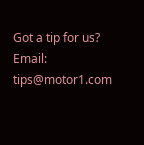Got a tip for us? Email: tips@motor1.com